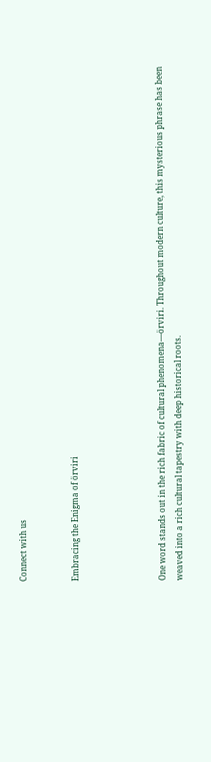Connect with us


Embracing the Enigma of örviri




One word stands out in the rich fabric of cultural phenomena—örviri. Throughout modern culture, this mysterious phrase has been weaved into a rich cultural tapestry with deep historical roots.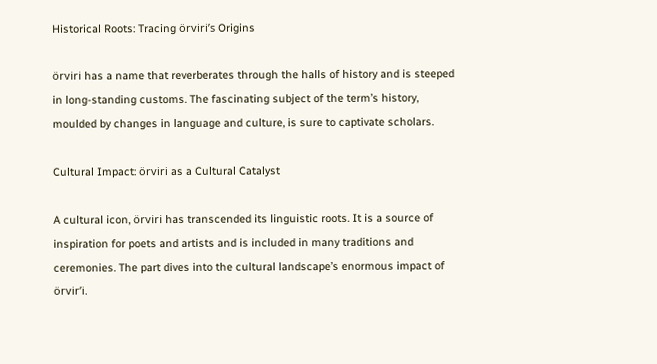Historical Roots: Tracing örviri’s Origins

örviri has a name that reverberates through the halls of history and is steeped in long-standing customs. The fascinating subject of the term’s history, moulded by changes in language and culture, is sure to captivate scholars.

Cultural Impact: örviri as a Cultural Catalyst

A cultural icon, örviri has transcended its linguistic roots. It is a source of inspiration for poets and artists and is included in many traditions and ceremonies. The part dives into the cultural landscape’s enormous impact of örvir’i.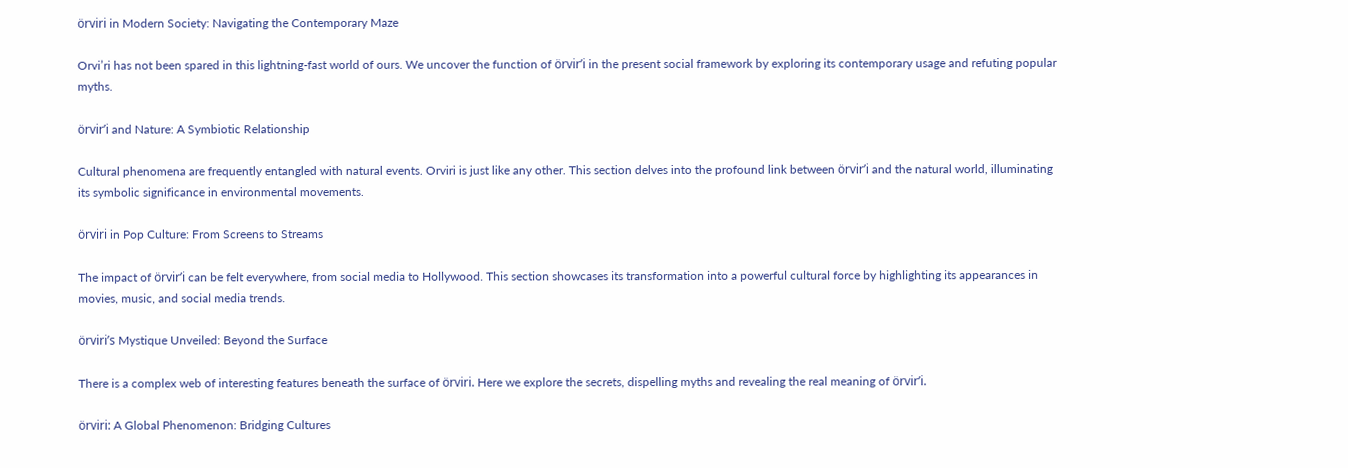örviri in Modern Society: Navigating the Contemporary Maze

Orvi’ri has not been spared in this lightning-fast world of ours. We uncover the function of örvir’i in the present social framework by exploring its contemporary usage and refuting popular myths.

örvir’i and Nature: A Symbiotic Relationship

Cultural phenomena are frequently entangled with natural events. Orviri is just like any other. This section delves into the profound link between örvir’i and the natural world, illuminating its symbolic significance in environmental movements.

örviri in Pop Culture: From Screens to Streams

The impact of örvir’i can be felt everywhere, from social media to Hollywood. This section showcases its transformation into a powerful cultural force by highlighting its appearances in movies, music, and social media trends.

örviri’s Mystique Unveiled: Beyond the Surface

There is a complex web of interesting features beneath the surface of örviri. Here we explore the secrets, dispelling myths and revealing the real meaning of örvir’i.

örviri: A Global Phenomenon: Bridging Cultures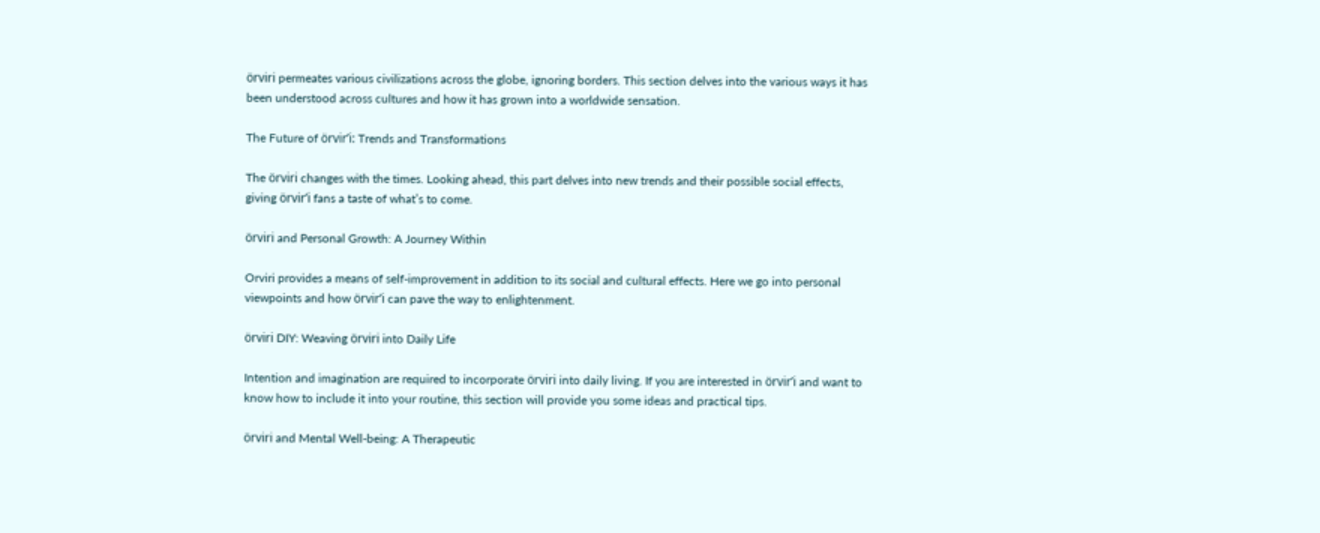örviri permeates various civilizations across the globe, ignoring borders. This section delves into the various ways it has been understood across cultures and how it has grown into a worldwide sensation.

The Future of örvir’i: Trends and Transformations

The örviri changes with the times. Looking ahead, this part delves into new trends and their possible social effects, giving örvir’i fans a taste of what’s to come.

örviri and Personal Growth: A Journey Within

Orviri provides a means of self-improvement in addition to its social and cultural effects. Here we go into personal viewpoints and how örvir’i can pave the way to enlightenment.

örviri DIY: Weaving örviri into Daily Life

Intention and imagination are required to incorporate örviri into daily living. If you are interested in örvir’i and want to know how to include it into your routine, this section will provide you some ideas and practical tips.

örviri and Mental Well-being: A Therapeutic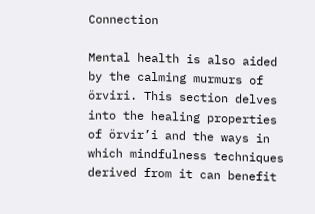Connection

Mental health is also aided by the calming murmurs of örviri. This section delves into the healing properties of örvir’i and the ways in which mindfulness techniques derived from it can benefit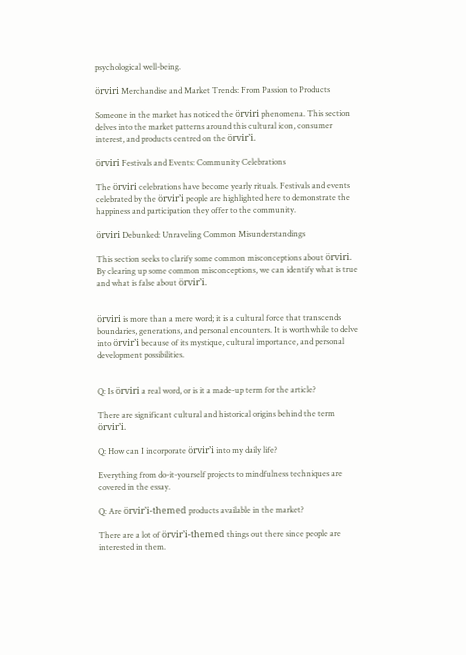psychological well-being.

örviri Merchandise and Market Trends: From Passion to Products

Someone in the market has noticed the örviri phenomena. This section delves into the market patterns around this cultural icon, consumer interest, and products centred on the örvir’i.

örviri Festivals and Events: Community Celebrations

The örviri celebrations have become yearly rituals. Festivals and events celebrated by the örvir’i people are highlighted here to demonstrate the happiness and participation they offer to the community.

örviri Debunked: Unraveling Common Misunderstandings

This section seeks to clarify some common misconceptions about örviri. By clearing up some common misconceptions, we can identify what is true and what is false about örvir’i.


örviri is more than a mere word; it is a cultural force that transcends boundaries, generations, and personal encounters. It is worthwhile to delve into örvir’i because of its mystique, cultural importance, and personal development possibilities.


Q: Is örviri a real word, or is it a made-up term for the article?

There are significant cultural and historical origins behind the term örvir’i.

Q: How can I incorporate örvir’i into my daily life?

Everything from do-it-yourself projects to mindfulness techniques are covered in the essay.

Q: Are örvir’i-themed products available in the market?

There are a lot of örvir’i-themed things out there since people are interested in them.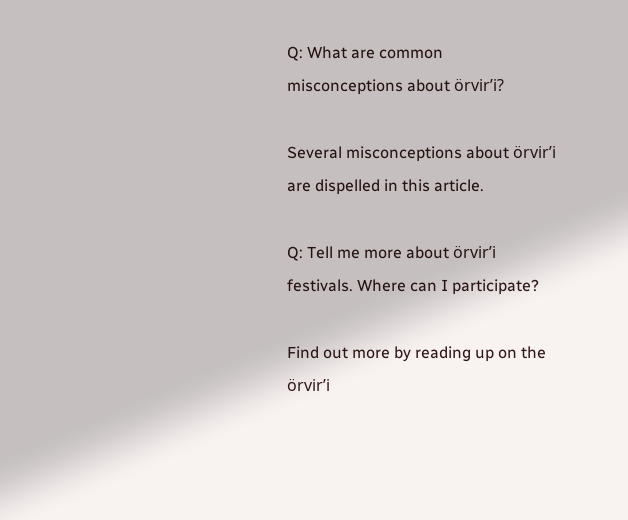Q: What are common misconceptions about örvir’i?

Several misconceptions about örvir’i are dispelled in this article.

Q: Tell me more about örvir’i festivals. Where can I participate?

Find out more by reading up on the örvir’i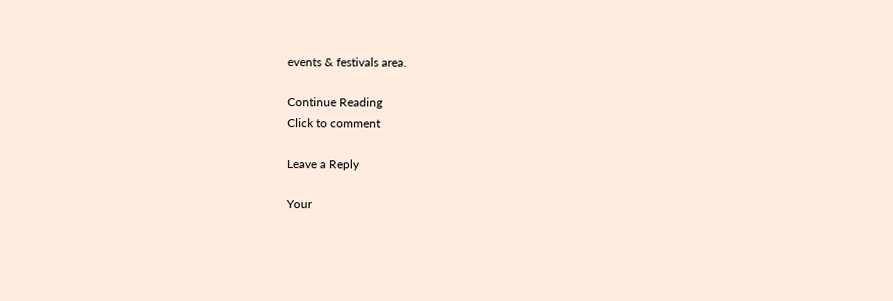events & festivals area.

Continue Reading
Click to comment

Leave a Reply

Your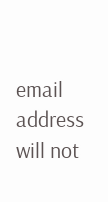email address will not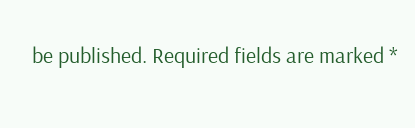be published. Required fields are marked *